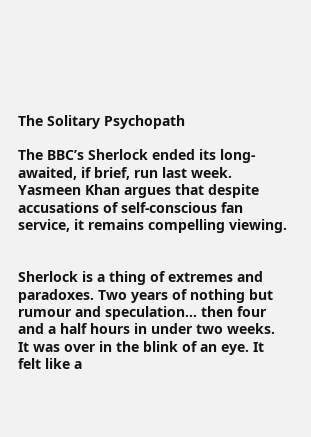The Solitary Psychopath

The BBC’s Sherlock ended its long-awaited, if brief, run last week. Yasmeen Khan argues that despite accusations of self-conscious fan service, it remains compelling viewing.


Sherlock is a thing of extremes and paradoxes. Two years of nothing but rumour and speculation… then four and a half hours in under two weeks. It was over in the blink of an eye. It felt like a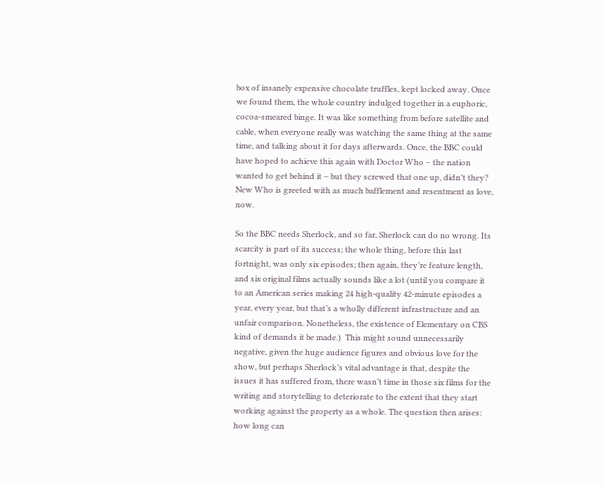box of insanely expensive chocolate truffles, kept locked away. Once we found them, the whole country indulged together in a euphoric, cocoa-smeared binge. It was like something from before satellite and cable, when everyone really was watching the same thing at the same time, and talking about it for days afterwards. Once, the BBC could have hoped to achieve this again with Doctor Who – the nation wanted to get behind it – but they screwed that one up, didn’t they? New Who is greeted with as much bafflement and resentment as love, now.

So the BBC needs Sherlock, and so far, Sherlock can do no wrong. Its scarcity is part of its success; the whole thing, before this last fortnight, was only six episodes; then again, they’re feature length, and six original films actually sounds like a lot (until you compare it to an American series making 24 high-quality 42-minute episodes a year, every year, but that’s a wholly different infrastructure and an unfair comparison. Nonetheless, the existence of Elementary on CBS kind of demands it be made.)  This might sound unnecessarily negative, given the huge audience figures and obvious love for the show, but perhaps Sherlock’s vital advantage is that, despite the issues it has suffered from, there wasn’t time in those six films for the writing and storytelling to deteriorate to the extent that they start working against the property as a whole. The question then arises: how long can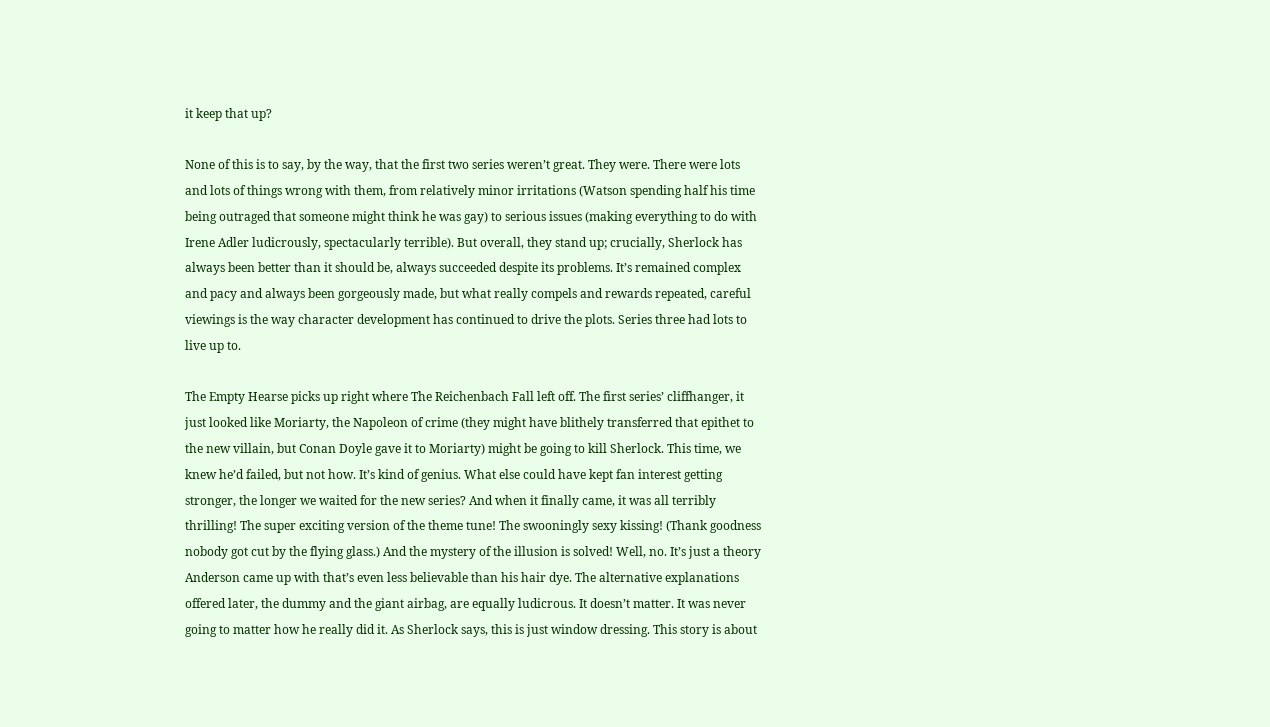it keep that up?

None of this is to say, by the way, that the first two series weren’t great. They were. There were lots and lots of things wrong with them, from relatively minor irritations (Watson spending half his time being outraged that someone might think he was gay) to serious issues (making everything to do with Irene Adler ludicrously, spectacularly terrible). But overall, they stand up; crucially, Sherlock has always been better than it should be, always succeeded despite its problems. It’s remained complex and pacy and always been gorgeously made, but what really compels and rewards repeated, careful viewings is the way character development has continued to drive the plots. Series three had lots to live up to.

The Empty Hearse picks up right where The Reichenbach Fall left off. The first series’ cliffhanger, it just looked like Moriarty, the Napoleon of crime (they might have blithely transferred that epithet to the new villain, but Conan Doyle gave it to Moriarty) might be going to kill Sherlock. This time, we knew he’d failed, but not how. It’s kind of genius. What else could have kept fan interest getting stronger, the longer we waited for the new series? And when it finally came, it was all terribly thrilling! The super exciting version of the theme tune! The swooningly sexy kissing! (Thank goodness nobody got cut by the flying glass.) And the mystery of the illusion is solved! Well, no. It’s just a theory Anderson came up with that’s even less believable than his hair dye. The alternative explanations offered later, the dummy and the giant airbag, are equally ludicrous. It doesn’t matter. It was never going to matter how he really did it. As Sherlock says, this is just window dressing. This story is about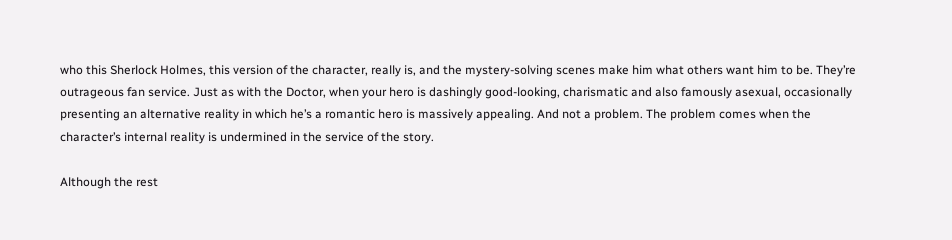who this Sherlock Holmes, this version of the character, really is, and the mystery-solving scenes make him what others want him to be. They’re outrageous fan service. Just as with the Doctor, when your hero is dashingly good-looking, charismatic and also famously asexual, occasionally presenting an alternative reality in which he’s a romantic hero is massively appealing. And not a problem. The problem comes when the character’s internal reality is undermined in the service of the story.

Although the rest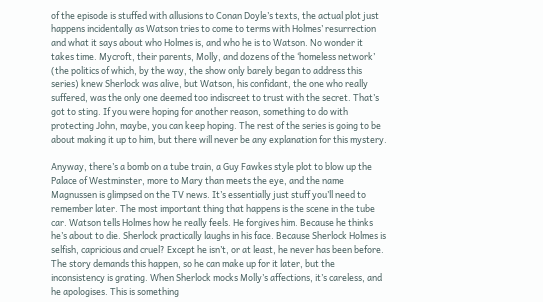of the episode is stuffed with allusions to Conan Doyle’s texts, the actual plot just happens incidentally as Watson tries to come to terms with Holmes’ resurrection and what it says about who Holmes is, and who he is to Watson. No wonder it takes time. Mycroft, their parents, Molly, and dozens of the ‘homeless network’ (the politics of which, by the way, the show only barely began to address this series) knew Sherlock was alive, but Watson, his confidant, the one who really suffered, was the only one deemed too indiscreet to trust with the secret. That’s got to sting. If you were hoping for another reason, something to do with protecting John, maybe, you can keep hoping. The rest of the series is going to be about making it up to him, but there will never be any explanation for this mystery.

Anyway, there’s a bomb on a tube train, a Guy Fawkes style plot to blow up the Palace of Westminster, more to Mary than meets the eye, and the name Magnussen is glimpsed on the TV news. It’s essentially just stuff you’ll need to remember later. The most important thing that happens is the scene in the tube car. Watson tells Holmes how he really feels. He forgives him. Because he thinks he’s about to die. Sherlock practically laughs in his face. Because Sherlock Holmes is selfish, capricious and cruel? Except he isn’t, or at least, he never has been before. The story demands this happen, so he can make up for it later, but the inconsistency is grating. When Sherlock mocks Molly’s affections, it’s careless, and he apologises. This is something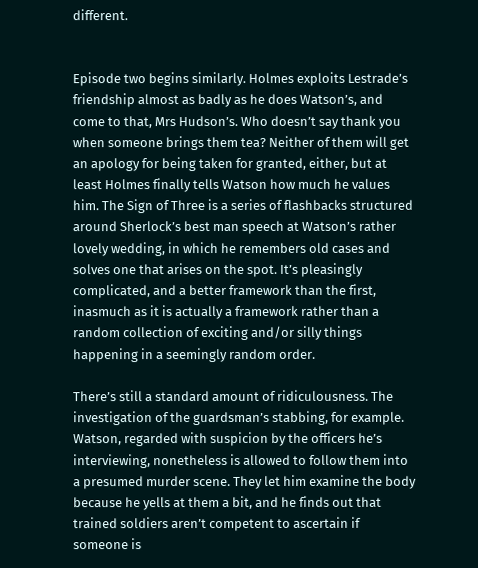different.


Episode two begins similarly. Holmes exploits Lestrade’s friendship almost as badly as he does Watson’s, and come to that, Mrs Hudson’s. Who doesn’t say thank you when someone brings them tea? Neither of them will get an apology for being taken for granted, either, but at least Holmes finally tells Watson how much he values him. The Sign of Three is a series of flashbacks structured around Sherlock’s best man speech at Watson’s rather lovely wedding, in which he remembers old cases and solves one that arises on the spot. It’s pleasingly complicated, and a better framework than the first, inasmuch as it is actually a framework rather than a random collection of exciting and/or silly things happening in a seemingly random order.

There’s still a standard amount of ridiculousness. The investigation of the guardsman’s stabbing, for example. Watson, regarded with suspicion by the officers he’s interviewing, nonetheless is allowed to follow them into a presumed murder scene. They let him examine the body because he yells at them a bit, and he finds out that trained soldiers aren’t competent to ascertain if someone is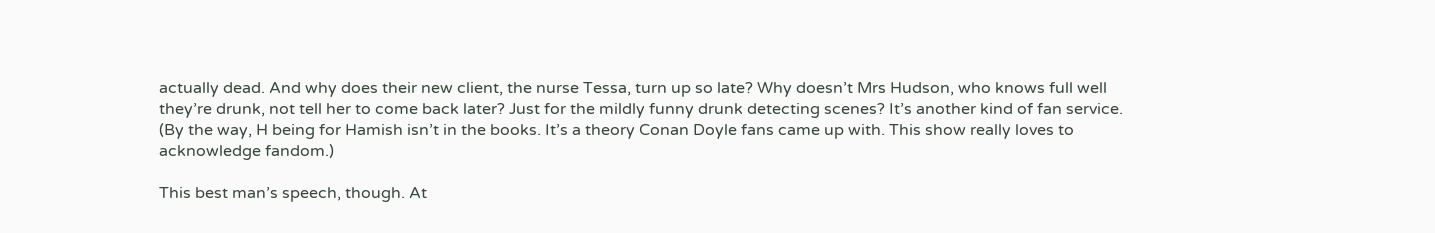actually dead. And why does their new client, the nurse Tessa, turn up so late? Why doesn’t Mrs Hudson, who knows full well they’re drunk, not tell her to come back later? Just for the mildly funny drunk detecting scenes? It’s another kind of fan service. (By the way, H being for Hamish isn’t in the books. It’s a theory Conan Doyle fans came up with. This show really loves to acknowledge fandom.)

This best man’s speech, though. At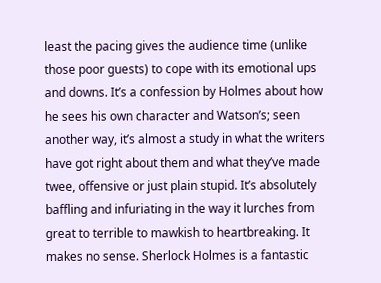least the pacing gives the audience time (unlike those poor guests) to cope with its emotional ups and downs. It’s a confession by Holmes about how he sees his own character and Watson’s; seen another way, it’s almost a study in what the writers have got right about them and what they’ve made twee, offensive or just plain stupid. It’s absolutely baffling and infuriating in the way it lurches from great to terrible to mawkish to heartbreaking. It makes no sense. Sherlock Holmes is a fantastic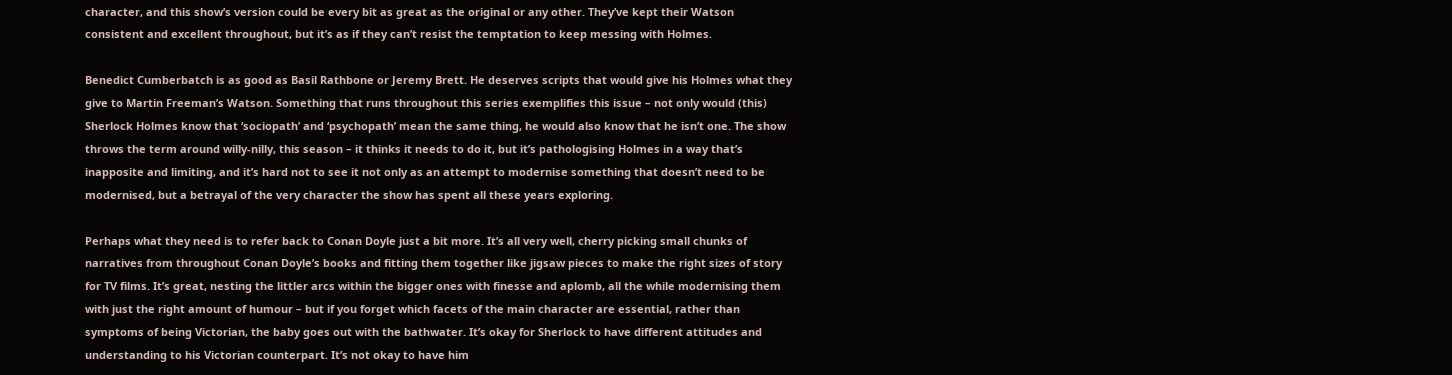character, and this show’s version could be every bit as great as the original or any other. They’ve kept their Watson consistent and excellent throughout, but it’s as if they can’t resist the temptation to keep messing with Holmes.

Benedict Cumberbatch is as good as Basil Rathbone or Jeremy Brett. He deserves scripts that would give his Holmes what they give to Martin Freeman’s Watson. Something that runs throughout this series exemplifies this issue – not only would (this) Sherlock Holmes know that ‘sociopath’ and ‘psychopath’ mean the same thing, he would also know that he isn’t one. The show throws the term around willy-nilly, this season – it thinks it needs to do it, but it’s pathologising Holmes in a way that’s inapposite and limiting, and it’s hard not to see it not only as an attempt to modernise something that doesn’t need to be modernised, but a betrayal of the very character the show has spent all these years exploring.

Perhaps what they need is to refer back to Conan Doyle just a bit more. It’s all very well, cherry picking small chunks of narratives from throughout Conan Doyle’s books and fitting them together like jigsaw pieces to make the right sizes of story for TV films. It’s great, nesting the littler arcs within the bigger ones with finesse and aplomb, all the while modernising them with just the right amount of humour – but if you forget which facets of the main character are essential, rather than symptoms of being Victorian, the baby goes out with the bathwater. It’s okay for Sherlock to have different attitudes and understanding to his Victorian counterpart. It’s not okay to have him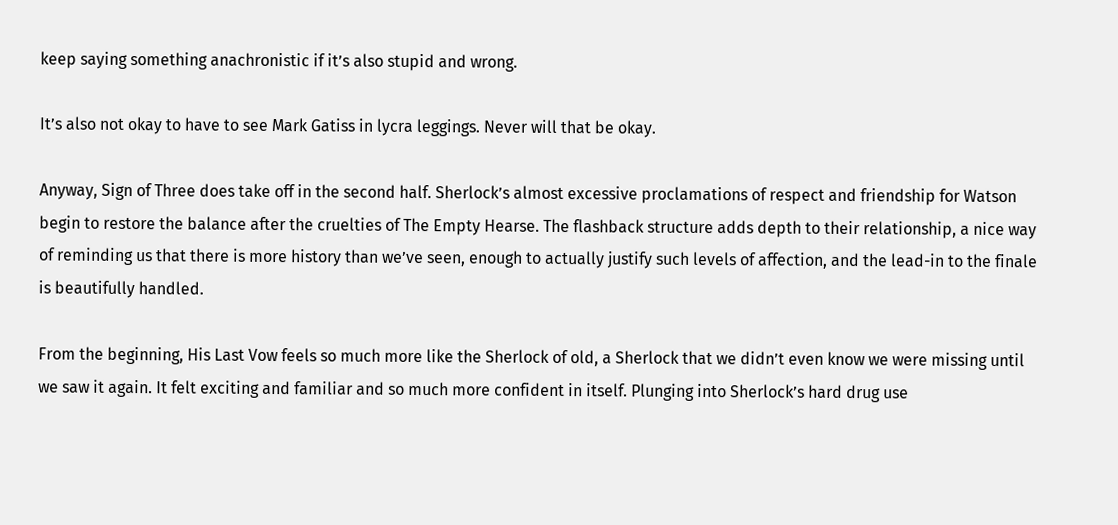keep saying something anachronistic if it’s also stupid and wrong.

It’s also not okay to have to see Mark Gatiss in lycra leggings. Never will that be okay.

Anyway, Sign of Three does take off in the second half. Sherlock’s almost excessive proclamations of respect and friendship for Watson begin to restore the balance after the cruelties of The Empty Hearse. The flashback structure adds depth to their relationship, a nice way of reminding us that there is more history than we’ve seen, enough to actually justify such levels of affection, and the lead-in to the finale is beautifully handled.

From the beginning, His Last Vow feels so much more like the Sherlock of old, a Sherlock that we didn’t even know we were missing until we saw it again. It felt exciting and familiar and so much more confident in itself. Plunging into Sherlock’s hard drug use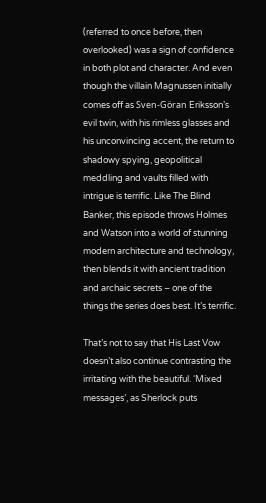(referred to once before, then overlooked) was a sign of confidence in both plot and character. And even though the villain Magnussen initially comes off as Sven-Göran Eriksson’s evil twin, with his rimless glasses and his unconvincing accent, the return to shadowy spying, geopolitical meddling and vaults filled with intrigue is terrific. Like The Blind Banker, this episode throws Holmes and Watson into a world of stunning modern architecture and technology, then blends it with ancient tradition and archaic secrets – one of the things the series does best. It’s terrific.

That’s not to say that His Last Vow doesn’t also continue contrasting the irritating with the beautiful. ‘Mixed messages’, as Sherlock puts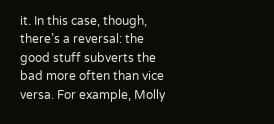it. In this case, though, there’s a reversal: the good stuff subverts the bad more often than vice versa. For example, Molly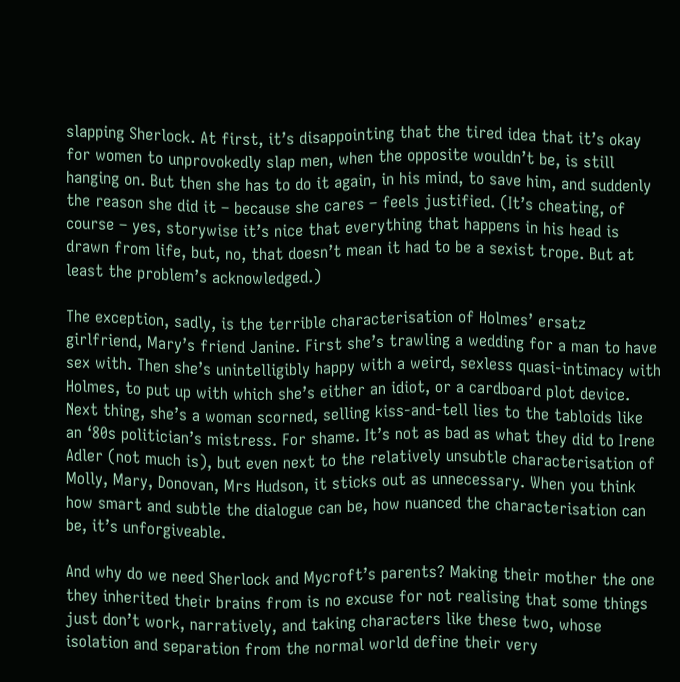slapping Sherlock. At first, it’s disappointing that the tired idea that it’s okay for women to unprovokedly slap men, when the opposite wouldn’t be, is still hanging on. But then she has to do it again, in his mind, to save him, and suddenly the reason she did it – because she cares – feels justified. (It’s cheating, of course – yes, storywise it’s nice that everything that happens in his head is drawn from life, but, no, that doesn’t mean it had to be a sexist trope. But at least the problem’s acknowledged.)

The exception, sadly, is the terrible characterisation of Holmes’ ersatz girlfriend, Mary’s friend Janine. First she’s trawling a wedding for a man to have sex with. Then she’s unintelligibly happy with a weird, sexless quasi-intimacy with Holmes, to put up with which she’s either an idiot, or a cardboard plot device. Next thing, she’s a woman scorned, selling kiss-and-tell lies to the tabloids like an ‘80s politician’s mistress. For shame. It’s not as bad as what they did to Irene Adler (not much is), but even next to the relatively unsubtle characterisation of Molly, Mary, Donovan, Mrs Hudson, it sticks out as unnecessary. When you think how smart and subtle the dialogue can be, how nuanced the characterisation can be, it’s unforgiveable.

And why do we need Sherlock and Mycroft’s parents? Making their mother the one they inherited their brains from is no excuse for not realising that some things just don’t work, narratively, and taking characters like these two, whose isolation and separation from the normal world define their very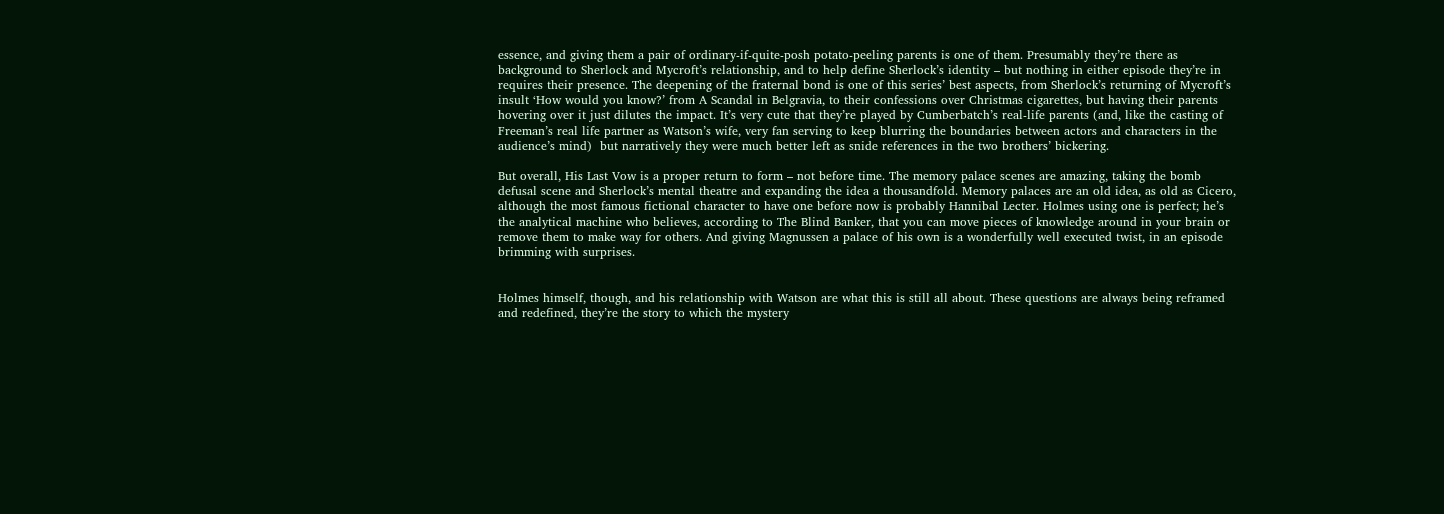essence, and giving them a pair of ordinary-if-quite-posh potato-peeling parents is one of them. Presumably they’re there as background to Sherlock and Mycroft’s relationship, and to help define Sherlock’s identity – but nothing in either episode they’re in requires their presence. The deepening of the fraternal bond is one of this series’ best aspects, from Sherlock’s returning of Mycroft’s insult ‘How would you know?’ from A Scandal in Belgravia, to their confessions over Christmas cigarettes, but having their parents hovering over it just dilutes the impact. It’s very cute that they’re played by Cumberbatch’s real-life parents (and, like the casting of Freeman’s real life partner as Watson’s wife, very fan serving to keep blurring the boundaries between actors and characters in the audience’s mind)  but narratively they were much better left as snide references in the two brothers’ bickering.

But overall, His Last Vow is a proper return to form – not before time. The memory palace scenes are amazing, taking the bomb defusal scene and Sherlock’s mental theatre and expanding the idea a thousandfold. Memory palaces are an old idea, as old as Cicero, although the most famous fictional character to have one before now is probably Hannibal Lecter. Holmes using one is perfect; he’s the analytical machine who believes, according to The Blind Banker, that you can move pieces of knowledge around in your brain or remove them to make way for others. And giving Magnussen a palace of his own is a wonderfully well executed twist, in an episode brimming with surprises.


Holmes himself, though, and his relationship with Watson are what this is still all about. These questions are always being reframed and redefined, they’re the story to which the mystery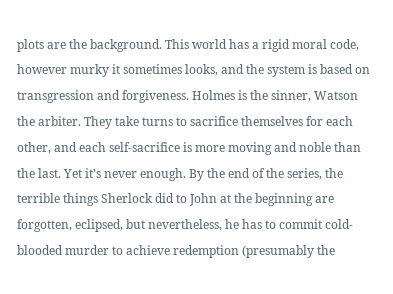plots are the background. This world has a rigid moral code, however murky it sometimes looks, and the system is based on transgression and forgiveness. Holmes is the sinner, Watson the arbiter. They take turns to sacrifice themselves for each other, and each self-sacrifice is more moving and noble than the last. Yet it’s never enough. By the end of the series, the terrible things Sherlock did to John at the beginning are forgotten, eclipsed, but nevertheless, he has to commit cold-blooded murder to achieve redemption (presumably the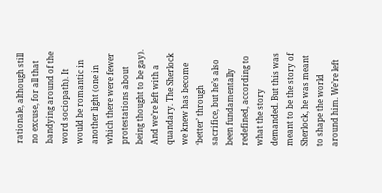rationale, although still no excuse, for all that bandying around of the word sociopath). It would be romantic in another light (one in which there were fewer protestations about being thought to be gay). And we’re left with a quandary. The Sherlock we knew has become ‘better’ through sacrifice, but he’s also been fundamentally redefined, according to what the story demanded. But this was meant to be the story of Sherlock, he was meant to shape the world around him. We’re left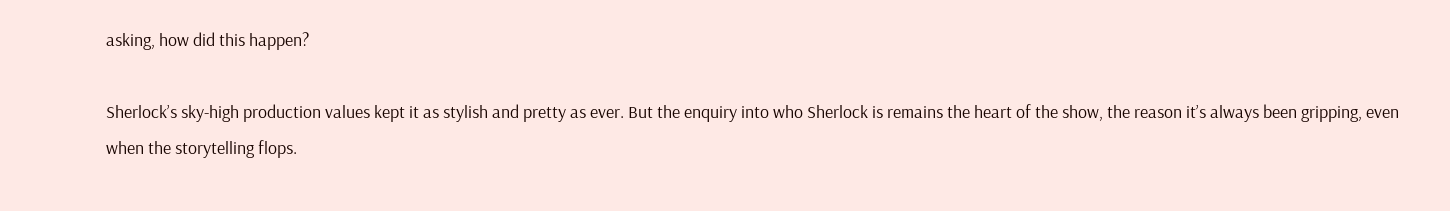asking, how did this happen?

Sherlock’s sky-high production values kept it as stylish and pretty as ever. But the enquiry into who Sherlock is remains the heart of the show, the reason it’s always been gripping, even when the storytelling flops.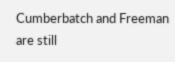Cumberbatch and Freeman are still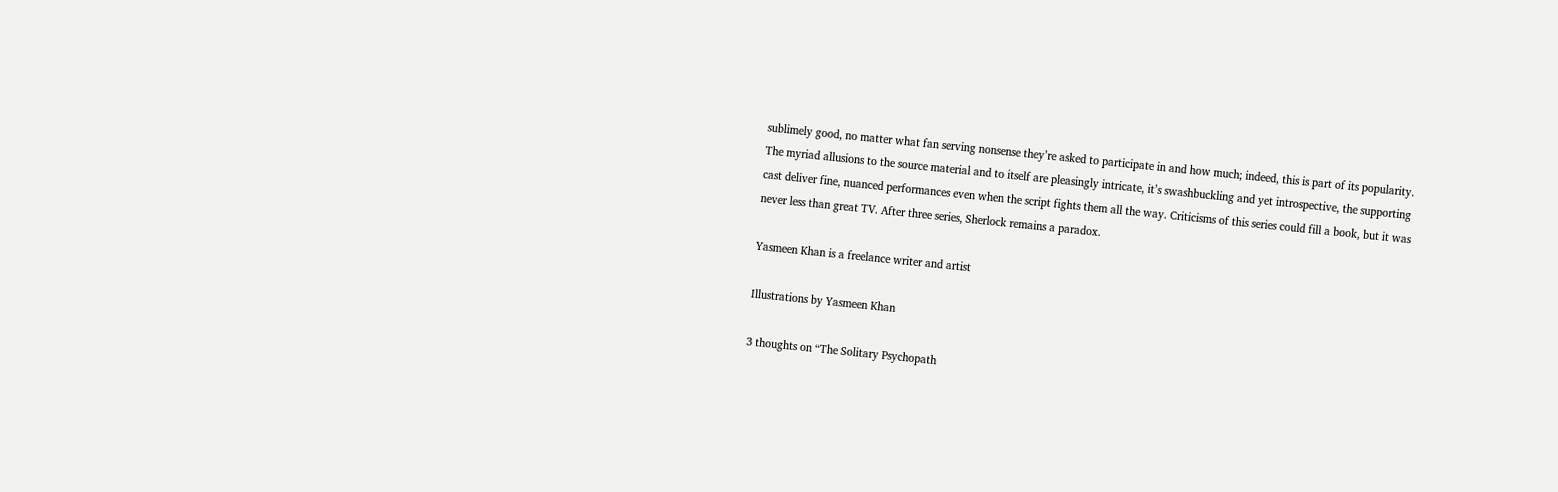sublimely good, no matter what fan serving nonsense they’re asked to participate in and how much; indeed, this is part of its popularity. The myriad allusions to the source material and to itself are pleasingly intricate, it’s swashbuckling and yet introspective, the supporting cast deliver fine, nuanced performances even when the script fights them all the way. Criticisms of this series could fill a book, but it was never less than great TV. After three series, Sherlock remains a paradox.

Yasmeen Khan is a freelance writer and artist

Illustrations by Yasmeen Khan

3 thoughts on “The Solitary Psychopath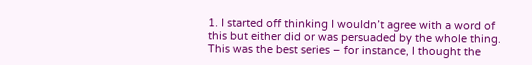1. I started off thinking I wouldn’t agree with a word of this but either did or was persuaded by the whole thing. This was the best series – for instance, I thought the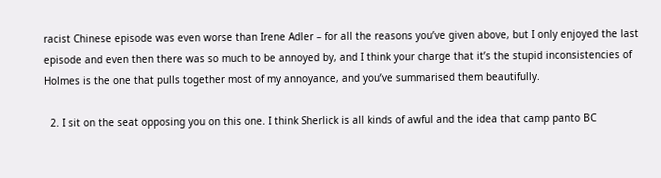racist Chinese episode was even worse than Irene Adler – for all the reasons you’ve given above, but I only enjoyed the last episode and even then there was so much to be annoyed by, and I think your charge that it’s the stupid inconsistencies of Holmes is the one that pulls together most of my annoyance, and you’ve summarised them beautifully.

  2. I sit on the seat opposing you on this one. I think Sherlick is all kinds of awful and the idea that camp panto BC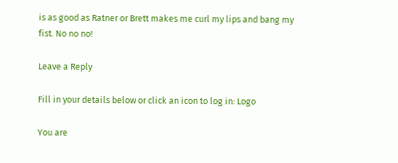is as good as Ratner or Brett makes me curl my lips and bang my fist. No no no!

Leave a Reply

Fill in your details below or click an icon to log in: Logo

You are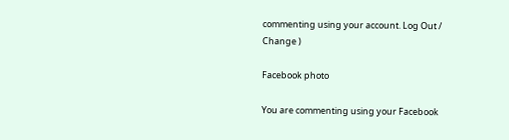commenting using your account. Log Out /  Change )

Facebook photo

You are commenting using your Facebook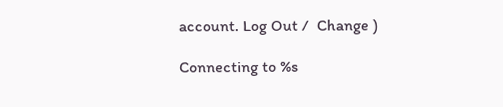account. Log Out /  Change )

Connecting to %s